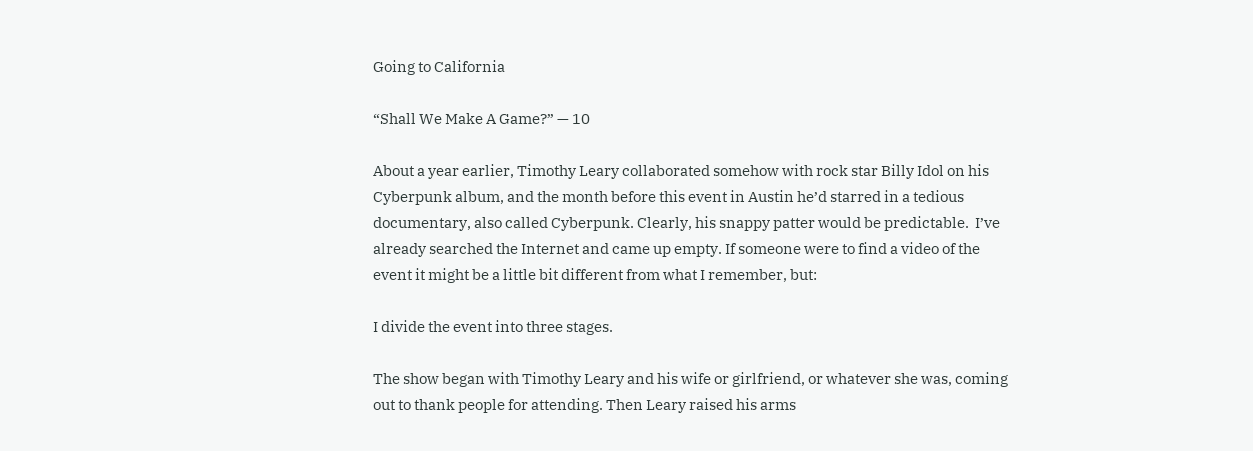Going to California

“Shall We Make A Game?” — 10

About a year earlier, Timothy Leary collaborated somehow with rock star Billy Idol on his Cyberpunk album, and the month before this event in Austin he’d starred in a tedious documentary, also called Cyberpunk. Clearly, his snappy patter would be predictable.  I’ve already searched the Internet and came up empty. If someone were to find a video of the event it might be a little bit different from what I remember, but:

I divide the event into three stages.

The show began with Timothy Leary and his wife or girlfriend, or whatever she was, coming out to thank people for attending. Then Leary raised his arms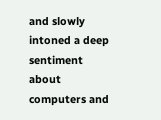and slowly intoned a deep sentiment about computers and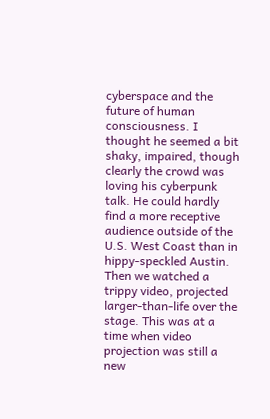cyberspace and the future of human consciousness. I thought he seemed a bit shaky, impaired, though clearly the crowd was loving his cyberpunk talk. He could hardly find a more receptive audience outside of the U.S. West Coast than in hippy-speckled Austin. Then we watched a trippy video, projected larger-than-life over the stage. This was at a time when video projection was still a new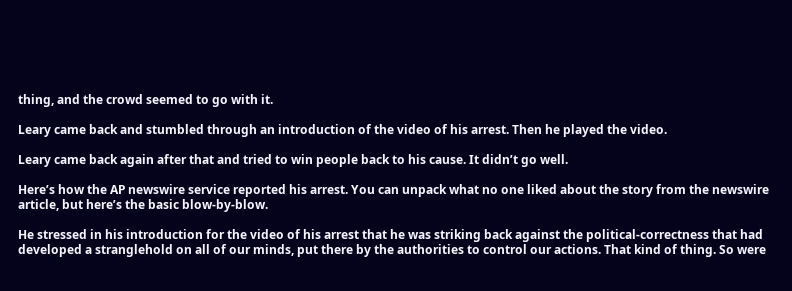thing, and the crowd seemed to go with it.

Leary came back and stumbled through an introduction of the video of his arrest. Then he played the video.

Leary came back again after that and tried to win people back to his cause. It didn’t go well.

Here’s how the AP newswire service reported his arrest. You can unpack what no one liked about the story from the newswire article, but here’s the basic blow-by-blow.

He stressed in his introduction for the video of his arrest that he was striking back against the political-correctness that had developed a stranglehold on all of our minds, put there by the authorities to control our actions. That kind of thing. So were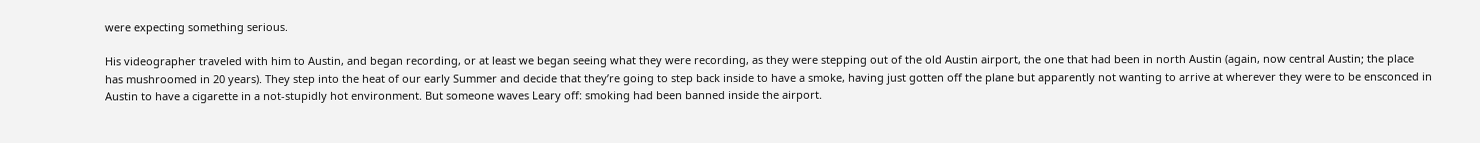were expecting something serious.

His videographer traveled with him to Austin, and began recording, or at least we began seeing what they were recording, as they were stepping out of the old Austin airport, the one that had been in north Austin (again, now central Austin; the place has mushroomed in 20 years). They step into the heat of our early Summer and decide that they’re going to step back inside to have a smoke, having just gotten off the plane but apparently not wanting to arrive at wherever they were to be ensconced in Austin to have a cigarette in a not-stupidly hot environment. But someone waves Leary off: smoking had been banned inside the airport.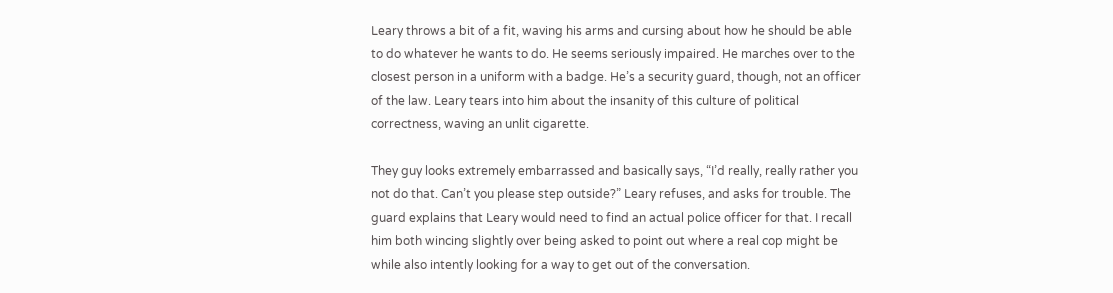Leary throws a bit of a fit, waving his arms and cursing about how he should be able to do whatever he wants to do. He seems seriously impaired. He marches over to the closest person in a uniform with a badge. He’s a security guard, though, not an officer of the law. Leary tears into him about the insanity of this culture of political correctness, waving an unlit cigarette.

They guy looks extremely embarrassed and basically says, “I’d really, really rather you not do that. Can’t you please step outside?” Leary refuses, and asks for trouble. The guard explains that Leary would need to find an actual police officer for that. I recall him both wincing slightly over being asked to point out where a real cop might be while also intently looking for a way to get out of the conversation.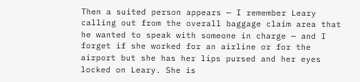Then a suited person appears — I remember Leary calling out from the overall baggage claim area that he wanted to speak with someone in charge — and I forget if she worked for an airline or for the airport but she has her lips pursed and her eyes locked on Leary. She is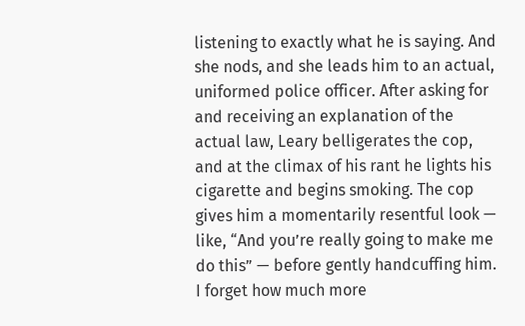listening to exactly what he is saying. And she nods, and she leads him to an actual, uniformed police officer. After asking for and receiving an explanation of the actual law, Leary belligerates the cop, and at the climax of his rant he lights his cigarette and begins smoking. The cop gives him a momentarily resentful look — like, “And you’re really going to make me do this” — before gently handcuffing him. I forget how much more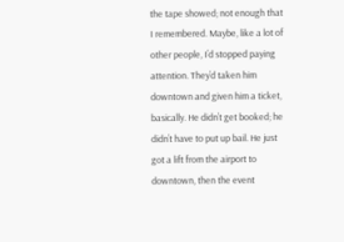the tape showed; not enough that I remembered. Maybe, like a lot of other people, I’d stopped paying attention. They’d taken him downtown and given him a ticket, basically. He didn’t get booked; he didn’t have to put up bail. He just got a lift from the airport to downtown, then the event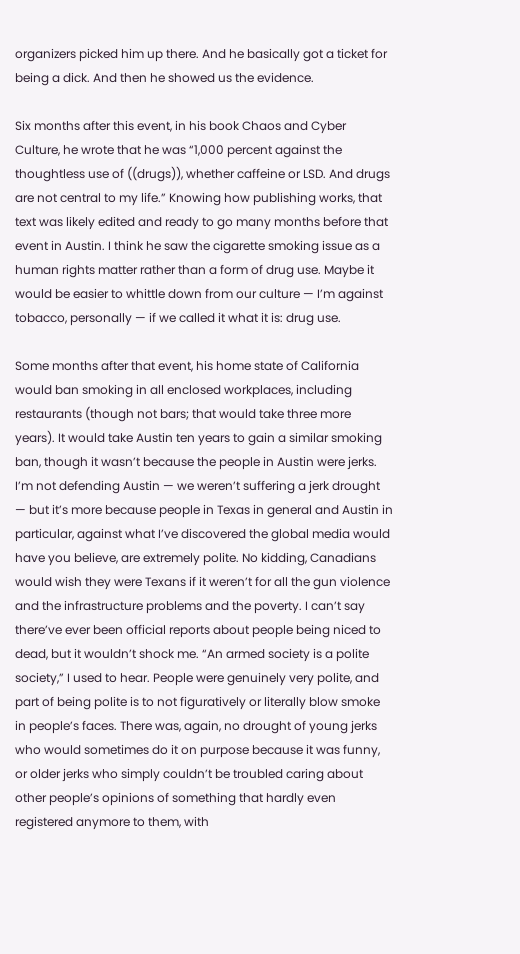organizers picked him up there. And he basically got a ticket for being a dick. And then he showed us the evidence.

Six months after this event, in his book Chaos and Cyber Culture, he wrote that he was “1,000 percent against the thoughtless use of ((drugs)), whether caffeine or LSD. And drugs are not central to my life.” Knowing how publishing works, that text was likely edited and ready to go many months before that event in Austin. I think he saw the cigarette smoking issue as a human rights matter rather than a form of drug use. Maybe it would be easier to whittle down from our culture — I’m against tobacco, personally — if we called it what it is: drug use.

Some months after that event, his home state of California would ban smoking in all enclosed workplaces, including restaurants (though not bars; that would take three more years). It would take Austin ten years to gain a similar smoking ban, though it wasn’t because the people in Austin were jerks. I’m not defending Austin — we weren’t suffering a jerk drought — but it’s more because people in Texas in general and Austin in particular, against what I’ve discovered the global media would have you believe, are extremely polite. No kidding, Canadians would wish they were Texans if it weren’t for all the gun violence and the infrastructure problems and the poverty. I can’t say there’ve ever been official reports about people being niced to dead, but it wouldn’t shock me. “An armed society is a polite society,” I used to hear. People were genuinely very polite, and part of being polite is to not figuratively or literally blow smoke in people’s faces. There was, again, no drought of young jerks who would sometimes do it on purpose because it was funny, or older jerks who simply couldn’t be troubled caring about other people’s opinions of something that hardly even registered anymore to them, with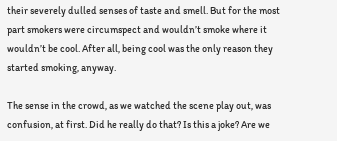their severely dulled senses of taste and smell. But for the most part smokers were circumspect and wouldn’t smoke where it wouldn’t be cool. After all, being cool was the only reason they started smoking, anyway.

The sense in the crowd, as we watched the scene play out, was confusion, at first. Did he really do that? Is this a joke? Are we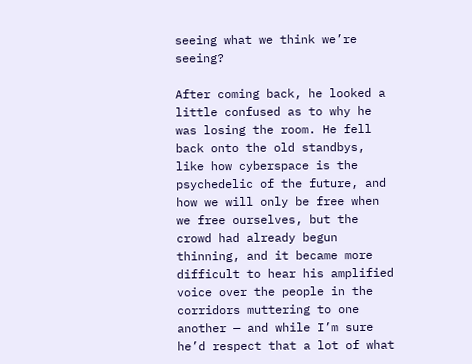seeing what we think we’re seeing?

After coming back, he looked a little confused as to why he was losing the room. He fell back onto the old standbys, like how cyberspace is the psychedelic of the future, and how we will only be free when we free ourselves, but the crowd had already begun thinning, and it became more difficult to hear his amplified voice over the people in the corridors muttering to one another — and while I’m sure he’d respect that a lot of what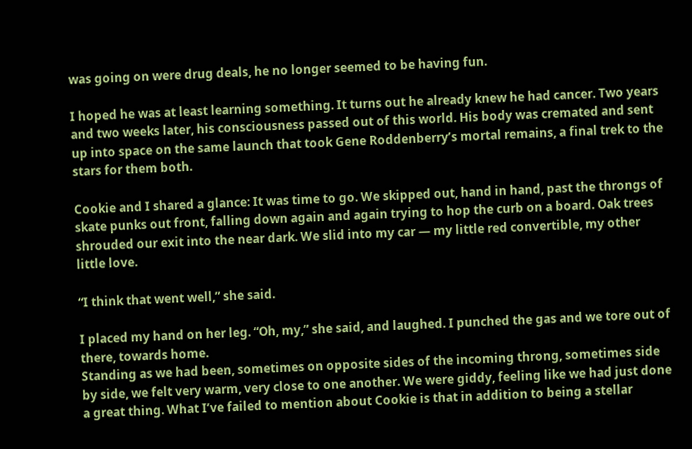was going on were drug deals, he no longer seemed to be having fun.

I hoped he was at least learning something. It turns out he already knew he had cancer. Two years and two weeks later, his consciousness passed out of this world. His body was cremated and sent up into space on the same launch that took Gene Roddenberry’s mortal remains, a final trek to the stars for them both.

Cookie and I shared a glance: It was time to go. We skipped out, hand in hand, past the throngs of skate punks out front, falling down again and again trying to hop the curb on a board. Oak trees shrouded our exit into the near dark. We slid into my car — my little red convertible, my other little love.

“I think that went well,” she said.

I placed my hand on her leg. “Oh, my,” she said, and laughed. I punched the gas and we tore out of there, towards home.
Standing as we had been, sometimes on opposite sides of the incoming throng, sometimes side by side, we felt very warm, very close to one another. We were giddy, feeling like we had just done a great thing. What I’ve failed to mention about Cookie is that in addition to being a stellar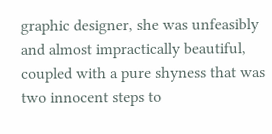graphic designer, she was unfeasibly and almost impractically beautiful, coupled with a pure shyness that was two innocent steps to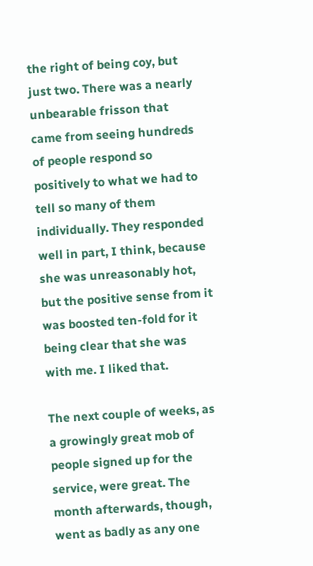the right of being coy, but just two. There was a nearly unbearable frisson that came from seeing hundreds of people respond so positively to what we had to tell so many of them individually. They responded well in part, I think, because she was unreasonably hot, but the positive sense from it was boosted ten-fold for it being clear that she was with me. I liked that.

The next couple of weeks, as a growingly great mob of people signed up for the service, were great. The month afterwards, though, went as badly as any one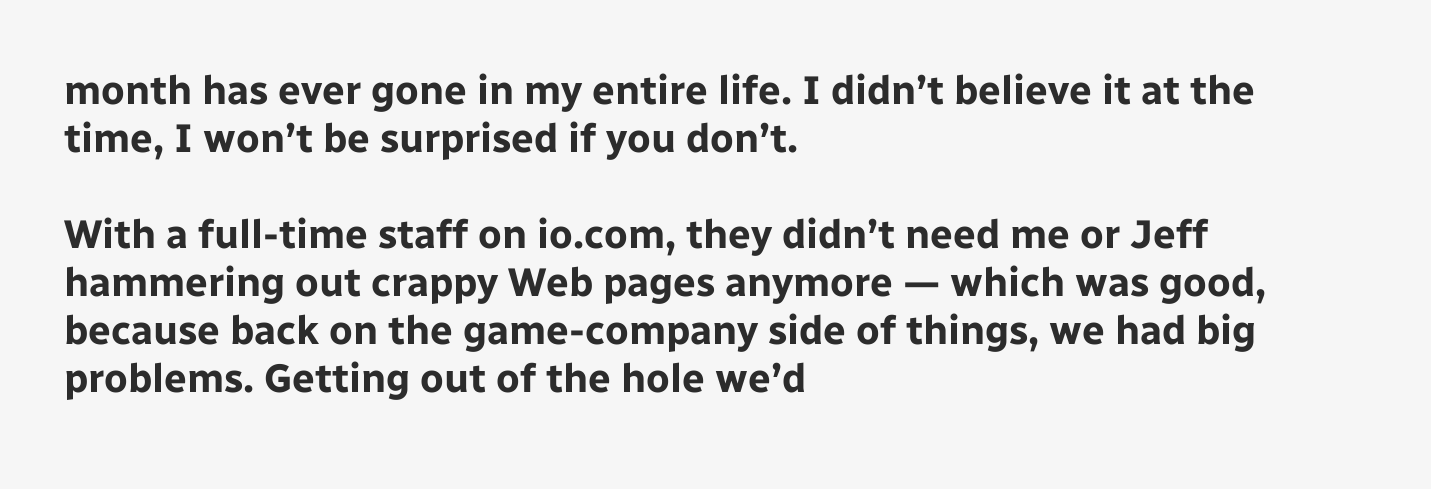month has ever gone in my entire life. I didn’t believe it at the time, I won’t be surprised if you don’t.

With a full-time staff on io.com, they didn’t need me or Jeff hammering out crappy Web pages anymore — which was good, because back on the game-company side of things, we had big problems. Getting out of the hole we’d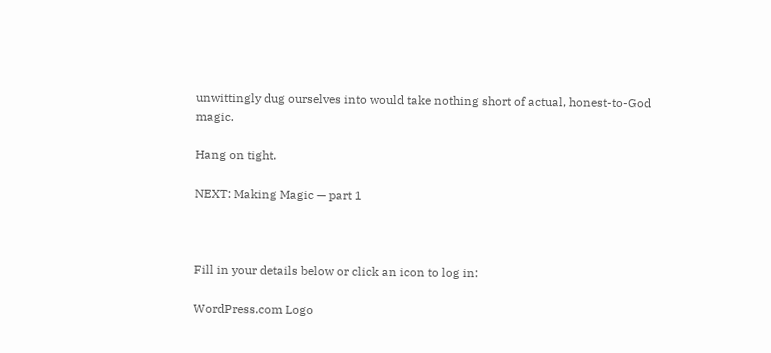unwittingly dug ourselves into would take nothing short of actual, honest-to-God magic.

Hang on tight.

NEXT: Making Magic — part 1



Fill in your details below or click an icon to log in:

WordPress.com Logo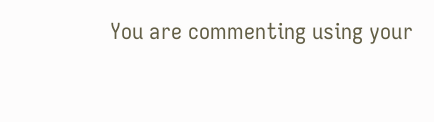You are commenting using your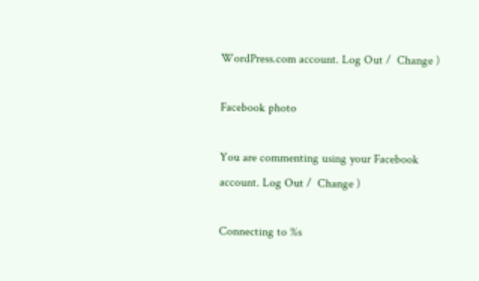WordPress.com account. Log Out /  Change )

Facebook photo

You are commenting using your Facebook account. Log Out /  Change )

Connecting to %s